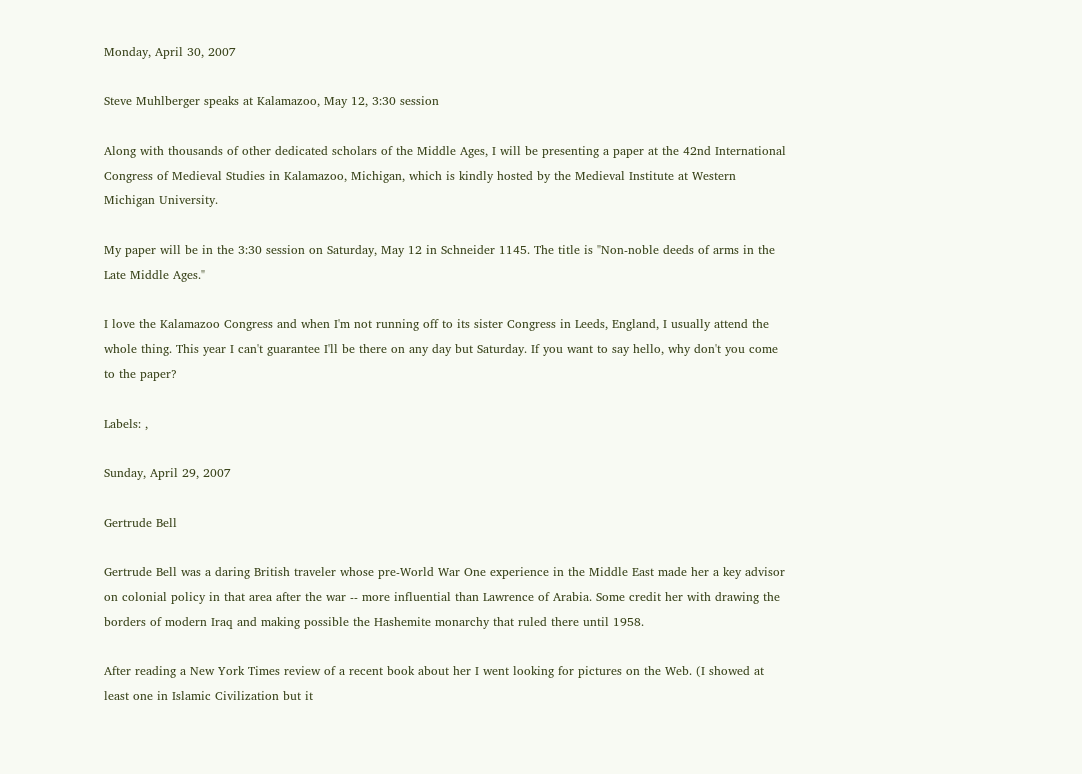Monday, April 30, 2007

Steve Muhlberger speaks at Kalamazoo, May 12, 3:30 session

Along with thousands of other dedicated scholars of the Middle Ages, I will be presenting a paper at the 42nd International Congress of Medieval Studies in Kalamazoo, Michigan, which is kindly hosted by the Medieval Institute at Western Michigan University.

My paper will be in the 3:30 session on Saturday, May 12 in Schneider 1145. The title is "Non-noble deeds of arms in the Late Middle Ages."

I love the Kalamazoo Congress and when I'm not running off to its sister Congress in Leeds, England, I usually attend the whole thing. This year I can't guarantee I'll be there on any day but Saturday. If you want to say hello, why don't you come to the paper?

Labels: ,

Sunday, April 29, 2007

Gertrude Bell

Gertrude Bell was a daring British traveler whose pre-World War One experience in the Middle East made her a key advisor on colonial policy in that area after the war -- more influential than Lawrence of Arabia. Some credit her with drawing the borders of modern Iraq and making possible the Hashemite monarchy that ruled there until 1958.

After reading a New York Times review of a recent book about her I went looking for pictures on the Web. (I showed at least one in Islamic Civilization but it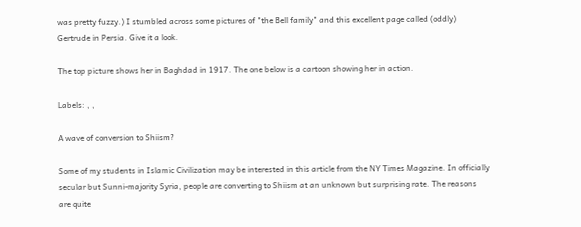was pretty fuzzy.) I stumbled across some pictures of "the Bell family" and this excellent page called (oddly) Gertrude in Persia. Give it a look.

The top picture shows her in Baghdad in 1917. The one below is a cartoon showing her in action.

Labels: , ,

A wave of conversion to Shiism?

Some of my students in Islamic Civilization may be interested in this article from the NY Times Magazine. In officially secular but Sunni-majority Syria, people are converting to Shiism at an unknown but surprising rate. The reasons are quite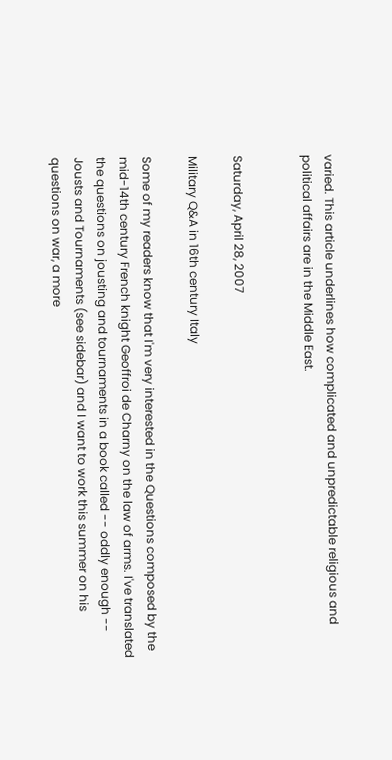varied. This article underlines how complicated and unpredictable religious and political affairs are in the Middle East.


Saturday, April 28, 2007

Military Q&A in 16th century Italy

Some of my readers know that I'm very interested in the Questions composed by the mid-14th century French knight Geoffroi de Charny on the law of arms. I've translated the questions on jousting and tournaments in a book called -- oddly enough -- Jousts and Tournaments (see sidebar) and I want to work this summer on his questions on war, a more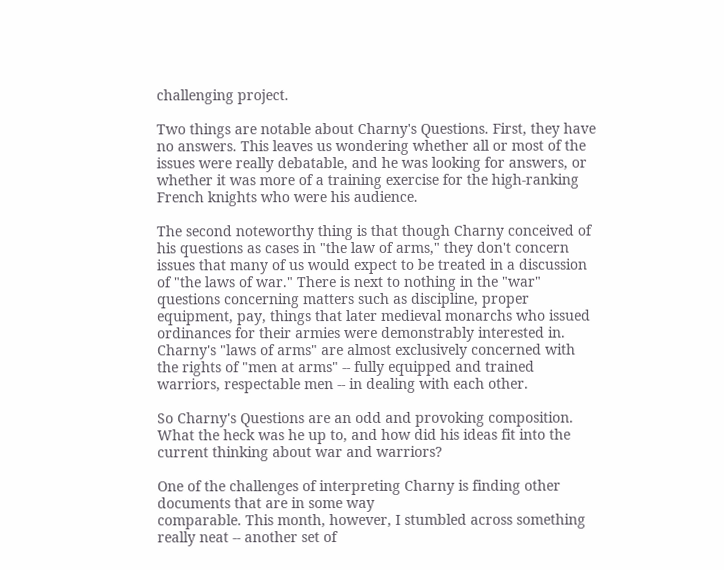challenging project.

Two things are notable about Charny's Questions. First, they have no answers. This leaves us wondering whether all or most of the issues were really debatable, and he was looking for answers, or whether it was more of a training exercise for the high-ranking French knights who were his audience.

The second noteworthy thing is that though Charny conceived of his questions as cases in "the law of arms," they don't concern issues that many of us would expect to be treated in a discussion of "the laws of war." There is next to nothing in the "war" questions concerning matters such as discipline, proper equipment, pay, things that later medieval monarchs who issued ordinances for their armies were demonstrably interested in. Charny's "laws of arms" are almost exclusively concerned with the rights of "men at arms" -- fully equipped and trained warriors, respectable men -- in dealing with each other.

So Charny's Questions are an odd and provoking composition. What the heck was he up to, and how did his ideas fit into the current thinking about war and warriors?

One of the challenges of interpreting Charny is finding other documents that are in some way
comparable. This month, however, I stumbled across something really neat -- another set of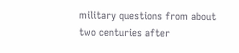military questions from about two centuries after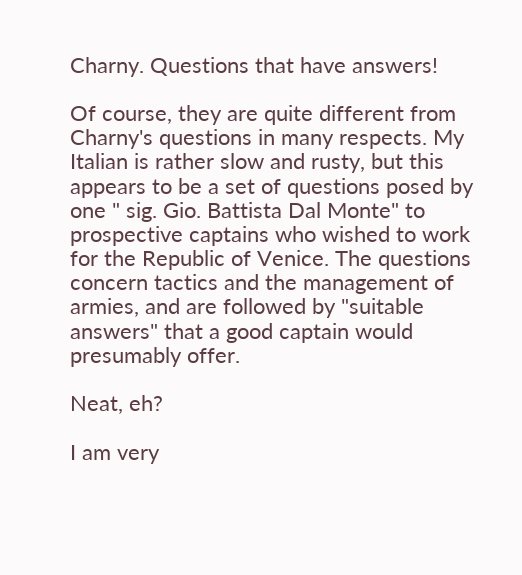Charny. Questions that have answers!

Of course, they are quite different from Charny's questions in many respects. My Italian is rather slow and rusty, but this appears to be a set of questions posed by one " sig. Gio. Battista Dal Monte" to prospective captains who wished to work for the Republic of Venice. The questions concern tactics and the management of armies, and are followed by "suitable answers" that a good captain would presumably offer.

Neat, eh?

I am very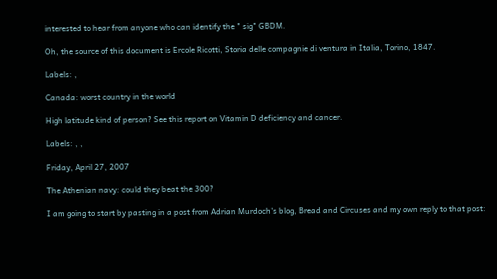interested to hear from anyone who can identify the " sig" GBDM.

Oh, the source of this document is Ercole Ricotti, Storia delle compagnie di ventura in Italia, Torino, 1847.

Labels: ,

Canada: worst country in the world

High latitude kind of person? See this report on Vitamin D deficiency and cancer.

Labels: , ,

Friday, April 27, 2007

The Athenian navy: could they beat the 300?

I am going to start by pasting in a post from Adrian Murdoch's blog, Bread and Circuses and my own reply to that post: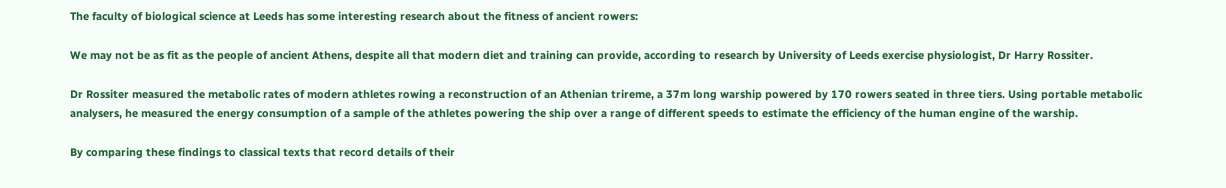The faculty of biological science at Leeds has some interesting research about the fitness of ancient rowers:

We may not be as fit as the people of ancient Athens, despite all that modern diet and training can provide, according to research by University of Leeds exercise physiologist, Dr Harry Rossiter.

Dr Rossiter measured the metabolic rates of modern athletes rowing a reconstruction of an Athenian trireme, a 37m long warship powered by 170 rowers seated in three tiers. Using portable metabolic analysers, he measured the energy consumption of a sample of the athletes powering the ship over a range of different speeds to estimate the efficiency of the human engine of the warship.

By comparing these findings to classical texts that record details of their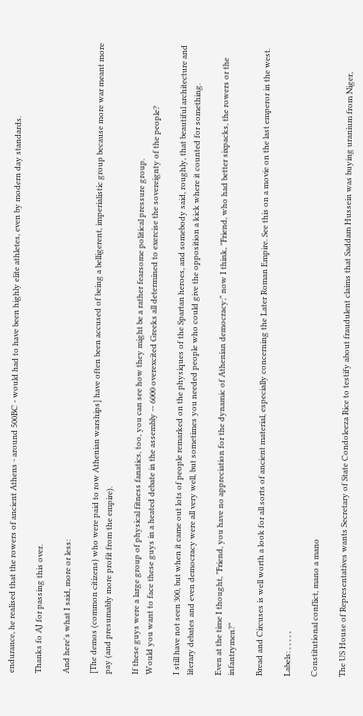endurance, he realised that the rowers of ancient Athens - around 500BC - would had to have been highly elite athletes, even by modern day standards.

Thanks fo AJ for passing this over.

And here's what I said, more or less:

[The demos (common citizens) who were paid to row Athenian warships] have often been accused of being a belligerent, imperialistic group because more war meant more pay (and presumably more profit from the empire).

If these guys were a large group of physical fitness fanatics, too, you can see how they might be a rather fearsome political pressure group.
Would you want to face these guys in a heated debate in the assembly -- 6000 overexcited Greeks all determined to exercise the sovereignty of the people?

I still have not seen 300, but when it came out lots of people remarked on the physiques of the Spartan heroes, and somebody said, roughly, that beautiful architecture and literary debates and even democracy were all very well, but sometimes you needed people who could give the opposition a kick where it counted for something.

Even at the time I thought, "Friend, you have no appreciation for the dynamic of Athenian democracy;" now I think, "Friend, who had better sixpacks, the rowers or the infantrymen?"

Bread and Circuses is well worth a look for all sorts of ancient material, especially concerning the Later Roman Empire. See this on a movie on the last emperor in the west.

Labels: , , , , ,

Constitutional conflict, mano a mano

The US House of Representatives wants Secretary of State Condoleeza Rice to testify about fraudulent claims that Saddam Hussein was buying uranium from Niger,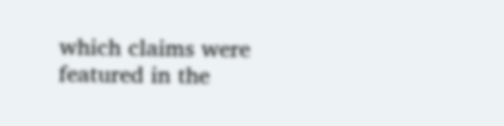which claims were featured in the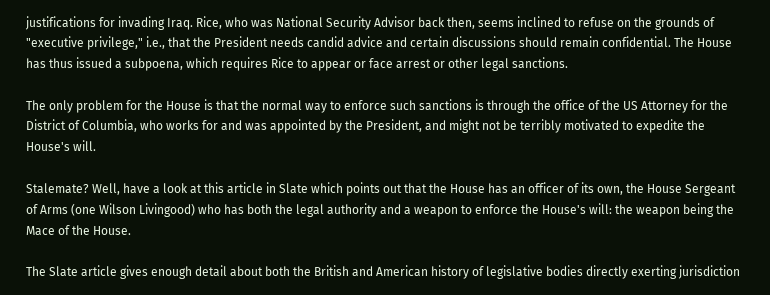justifications for invading Iraq. Rice, who was National Security Advisor back then, seems inclined to refuse on the grounds of "executive privilege," i.e., that the President needs candid advice and certain discussions should remain confidential. The House has thus issued a subpoena, which requires Rice to appear or face arrest or other legal sanctions.

The only problem for the House is that the normal way to enforce such sanctions is through the office of the US Attorney for the District of Columbia, who works for and was appointed by the President, and might not be terribly motivated to expedite the House's will.

Stalemate? Well, have a look at this article in Slate which points out that the House has an officer of its own, the House Sergeant of Arms (one Wilson Livingood) who has both the legal authority and a weapon to enforce the House's will: the weapon being the Mace of the House.

The Slate article gives enough detail about both the British and American history of legislative bodies directly exerting jurisdiction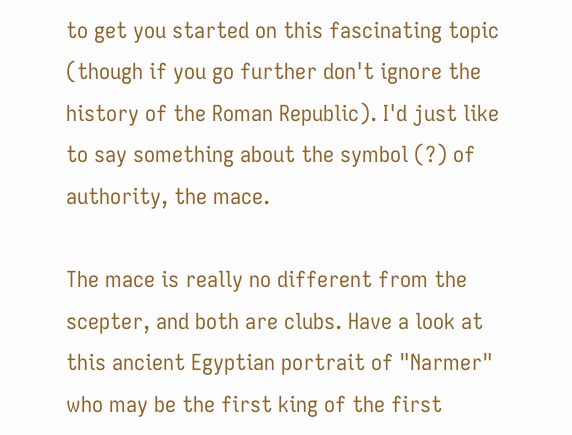to get you started on this fascinating topic (though if you go further don't ignore the history of the Roman Republic). I'd just like to say something about the symbol (?) of authority, the mace.

The mace is really no different from the scepter, and both are clubs. Have a look at this ancient Egyptian portrait of "Narmer" who may be the first king of the first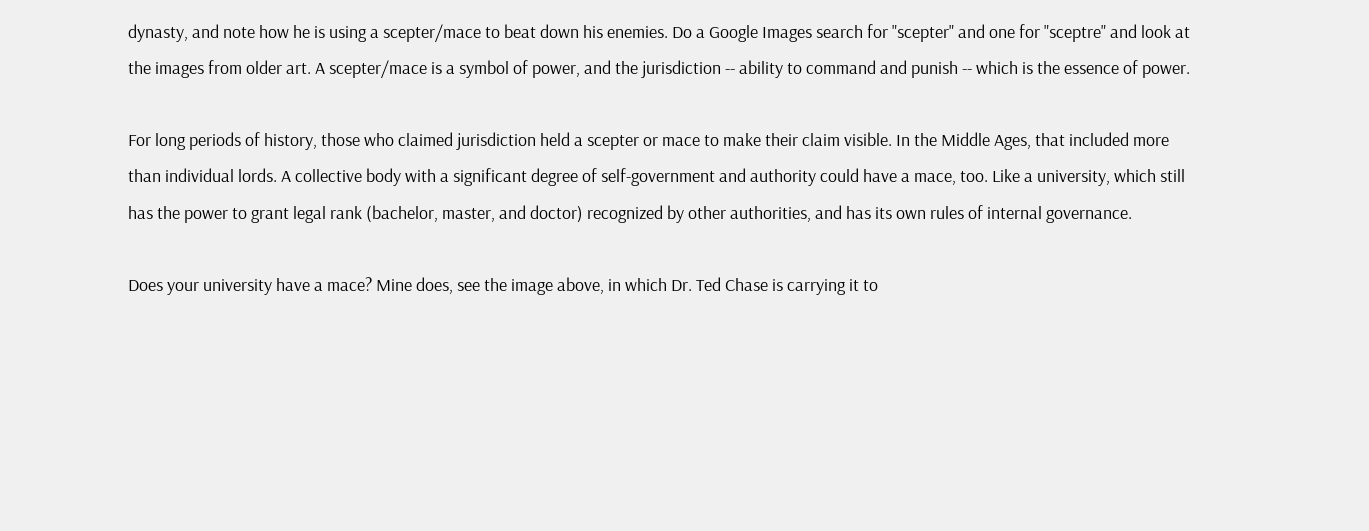dynasty, and note how he is using a scepter/mace to beat down his enemies. Do a Google Images search for "scepter" and one for "sceptre" and look at the images from older art. A scepter/mace is a symbol of power, and the jurisdiction -- ability to command and punish -- which is the essence of power.

For long periods of history, those who claimed jurisdiction held a scepter or mace to make their claim visible. In the Middle Ages, that included more than individual lords. A collective body with a significant degree of self-government and authority could have a mace, too. Like a university, which still has the power to grant legal rank (bachelor, master, and doctor) recognized by other authorities, and has its own rules of internal governance.

Does your university have a mace? Mine does, see the image above, in which Dr. Ted Chase is carrying it to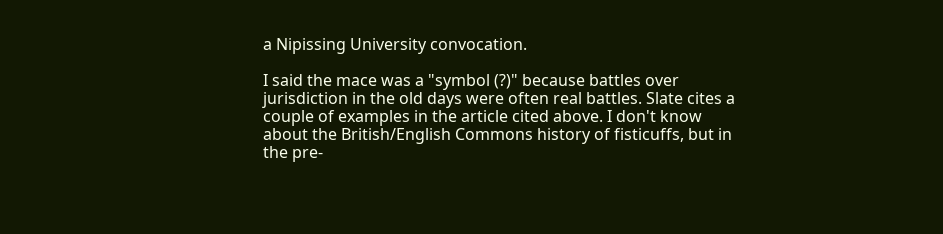a Nipissing University convocation.

I said the mace was a "symbol (?)" because battles over jurisdiction in the old days were often real battles. Slate cites a couple of examples in the article cited above. I don't know about the British/English Commons history of fisticuffs, but in the pre-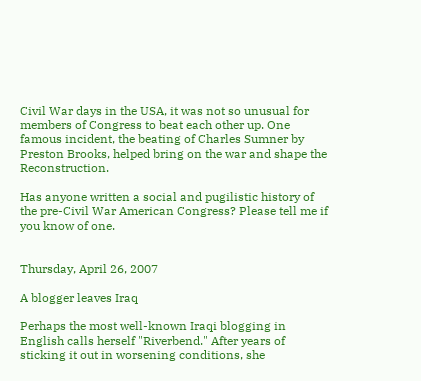Civil War days in the USA, it was not so unusual for members of Congress to beat each other up. One famous incident, the beating of Charles Sumner by Preston Brooks, helped bring on the war and shape the Reconstruction.

Has anyone written a social and pugilistic history of the pre-Civil War American Congress? Please tell me if you know of one.


Thursday, April 26, 2007

A blogger leaves Iraq

Perhaps the most well-known Iraqi blogging in English calls herself "Riverbend." After years of sticking it out in worsening conditions, she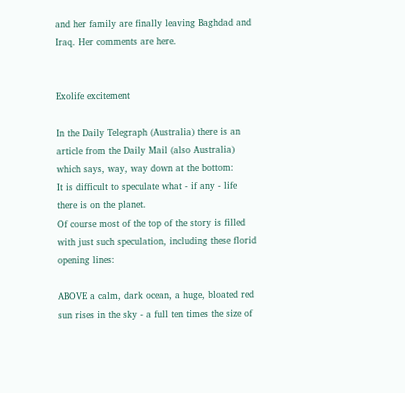and her family are finally leaving Baghdad and Iraq. Her comments are here.


Exolife excitement

In the Daily Telegraph (Australia) there is an article from the Daily Mail (also Australia) which says, way, way down at the bottom:
It is difficult to speculate what - if any - life there is on the planet.
Of course most of the top of the story is filled with just such speculation, including these florid opening lines:

ABOVE a calm, dark ocean, a huge, bloated red sun rises in the sky - a full ten times the size of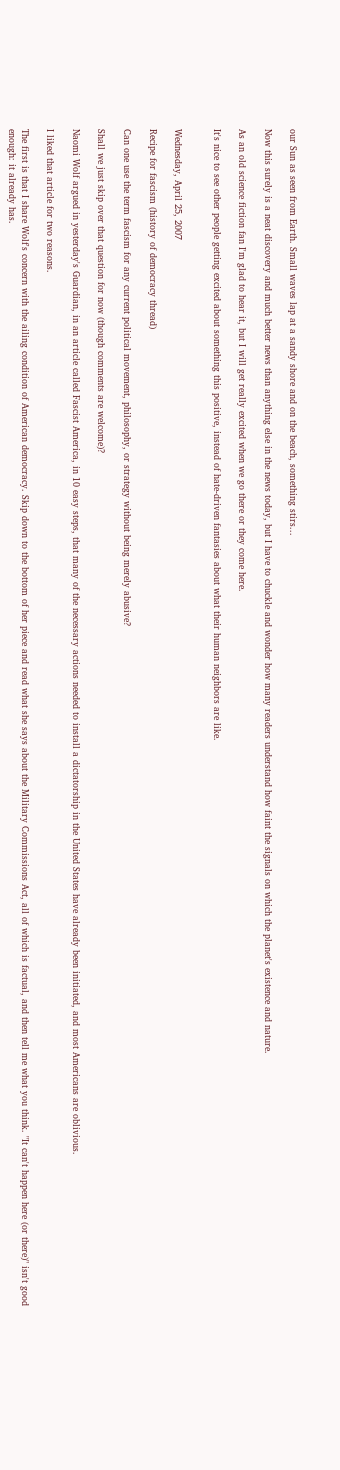our Sun as seen from Earth. Small waves lap at a sandy shore and on the beach, something stirs...

Now this surely is a neat discovery and much better news than anything else in the news today, but I have to chuckle and wonder how many readers understand how faint the signals on which the planet's existence and nature.

As an old science fiction fan I'm glad to hear it, but I will get really excited when we go there or they come here.

It's nice to see other people getting excited about something this positive, instead of hate-driven fantasies about what their human neighbors are like.


Wednesday, April 25, 2007

Recipe for fascism (history of democracy thread)

Can one use the term fascism for any current political movement, philosophy, or strategy without being merely abusive?

Shall we just skip over that question for now (though comments are welcome)?

Naomi Wolf argued in yesterday's Guardian, in an article called Fascist America, in 10 easy steps, that many of the necessary actions needed to install a dictatorship in the United States have already been initiated, and most Americans are oblivious.

I liked that article for two reasons.

The first is that I share Wolf's concern with the ailing condition of American democracy. Skip down to the bottom of her piece and read what she says about the Military Commissions Act, all of which is factual, and then tell me what you think. "It can't happen here (or there)" isn't good enough: it already has.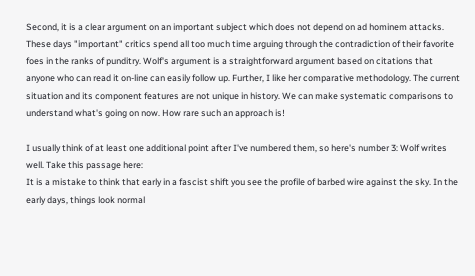Second, it is a clear argument on an important subject which does not depend on ad hominem attacks. These days "important" critics spend all too much time arguing through the contradiction of their favorite foes in the ranks of punditry. Wolf's argument is a straightforward argument based on citations that anyone who can read it on-line can easily follow up. Further, I like her comparative methodology. The current situation and its component features are not unique in history. We can make systematic comparisons to understand what's going on now. How rare such an approach is!

I usually think of at least one additional point after I've numbered them, so here's number 3: Wolf writes well. Take this passage here:
It is a mistake to think that early in a fascist shift you see the profile of barbed wire against the sky. In the early days, things look normal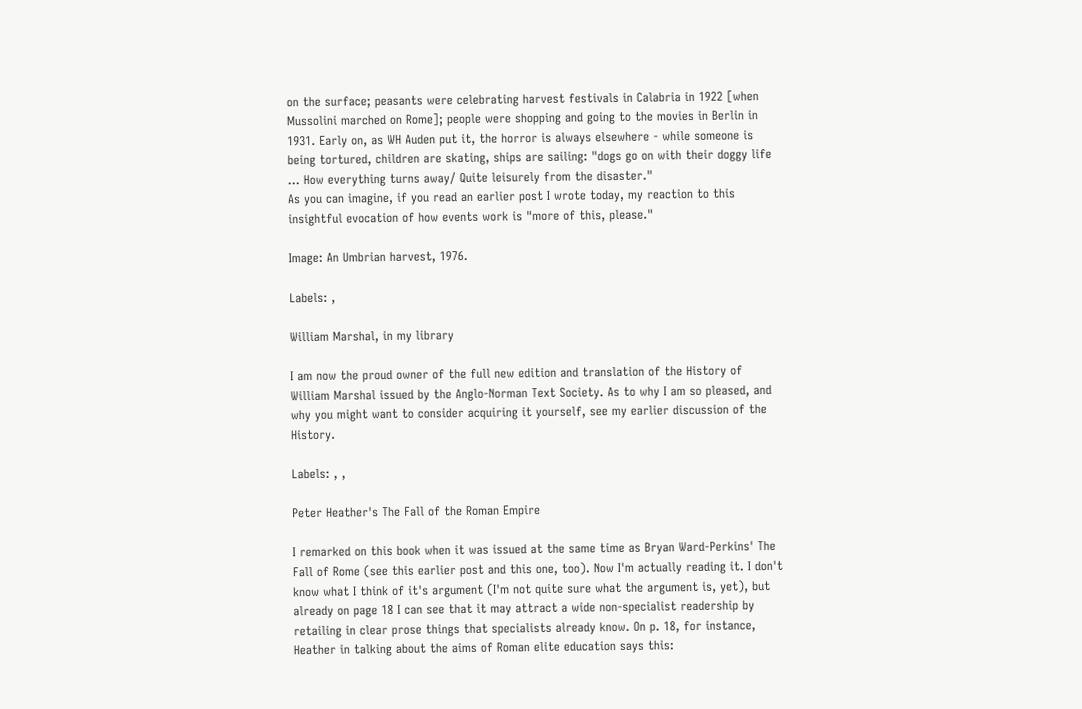on the surface; peasants were celebrating harvest festivals in Calabria in 1922 [when Mussolini marched on Rome]; people were shopping and going to the movies in Berlin in 1931. Early on, as WH Auden put it, the horror is always elsewhere - while someone is being tortured, children are skating, ships are sailing: "dogs go on with their doggy life ... How everything turns away/ Quite leisurely from the disaster."
As you can imagine, if you read an earlier post I wrote today, my reaction to this insightful evocation of how events work is "more of this, please."

Image: An Umbrian harvest, 1976.

Labels: ,

William Marshal, in my library

I am now the proud owner of the full new edition and translation of the History of William Marshal issued by the Anglo-Norman Text Society. As to why I am so pleased, and why you might want to consider acquiring it yourself, see my earlier discussion of the History.

Labels: , ,

Peter Heather's The Fall of the Roman Empire

I remarked on this book when it was issued at the same time as Bryan Ward-Perkins' The Fall of Rome (see this earlier post and this one, too). Now I'm actually reading it. I don't know what I think of it's argument (I'm not quite sure what the argument is, yet), but already on page 18 I can see that it may attract a wide non-specialist readership by retailing in clear prose things that specialists already know. On p. 18, for instance, Heather in talking about the aims of Roman elite education says this: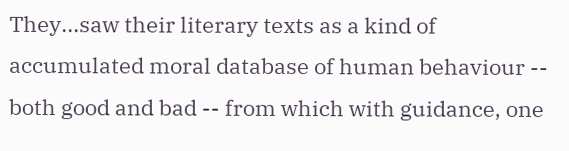They...saw their literary texts as a kind of accumulated moral database of human behaviour -- both good and bad -- from which with guidance, one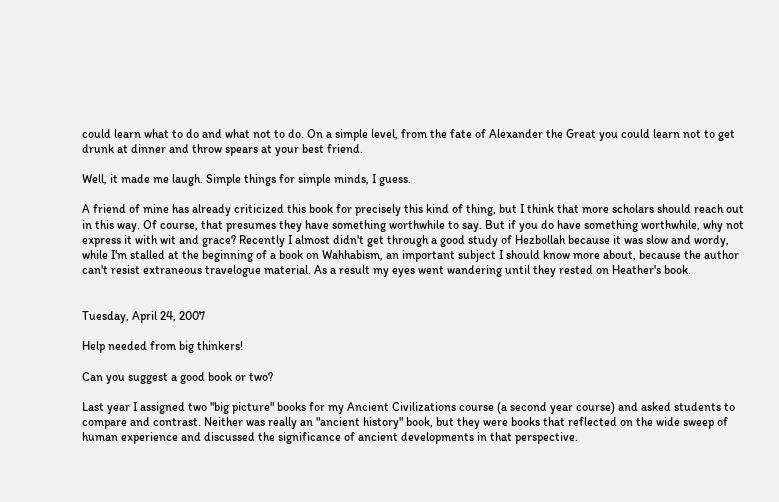could learn what to do and what not to do. On a simple level, from the fate of Alexander the Great you could learn not to get drunk at dinner and throw spears at your best friend.

Well, it made me laugh. Simple things for simple minds, I guess.

A friend of mine has already criticized this book for precisely this kind of thing, but I think that more scholars should reach out in this way. Of course, that presumes they have something worthwhile to say. But if you do have something worthwhile, why not express it with wit and grace? Recently I almost didn't get through a good study of Hezbollah because it was slow and wordy, while I'm stalled at the beginning of a book on Wahhabism, an important subject I should know more about, because the author can't resist extraneous travelogue material. As a result my eyes went wandering until they rested on Heather's book.


Tuesday, April 24, 2007

Help needed from big thinkers!

Can you suggest a good book or two?

Last year I assigned two "big picture" books for my Ancient Civilizations course (a second year course) and asked students to compare and contrast. Neither was really an "ancient history" book, but they were books that reflected on the wide sweep of human experience and discussed the significance of ancient developments in that perspective.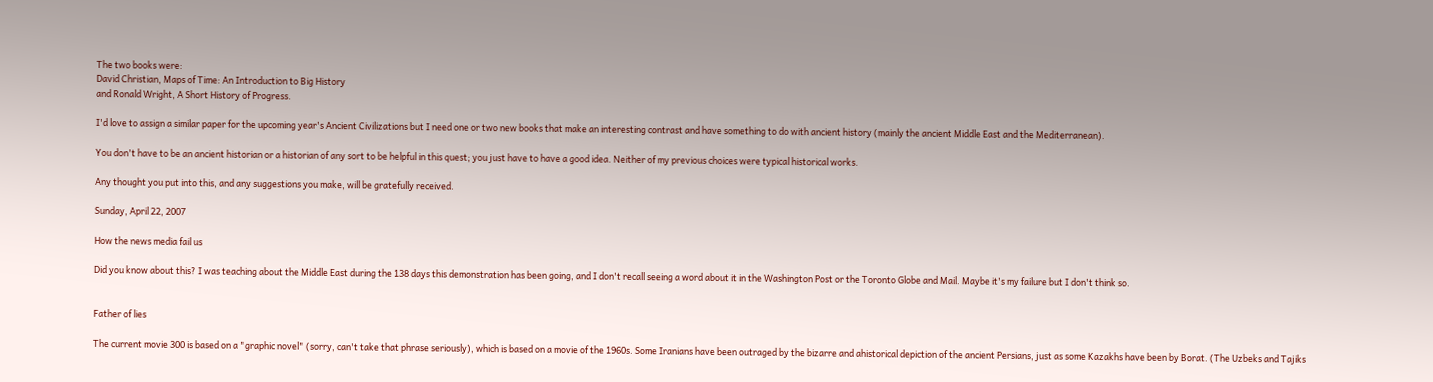The two books were:
David Christian, Maps of Time: An Introduction to Big History
and Ronald Wright, A Short History of Progress.

I'd love to assign a similar paper for the upcoming year's Ancient Civilizations but I need one or two new books that make an interesting contrast and have something to do with ancient history (mainly the ancient Middle East and the Mediterranean).

You don't have to be an ancient historian or a historian of any sort to be helpful in this quest; you just have to have a good idea. Neither of my previous choices were typical historical works.

Any thought you put into this, and any suggestions you make, will be gratefully received.

Sunday, April 22, 2007

How the news media fail us

Did you know about this? I was teaching about the Middle East during the 138 days this demonstration has been going, and I don't recall seeing a word about it in the Washington Post or the Toronto Globe and Mail. Maybe it's my failure but I don't think so.


Father of lies

The current movie 300 is based on a "graphic novel" (sorry, can't take that phrase seriously), which is based on a movie of the 1960s. Some Iranians have been outraged by the bizarre and ahistorical depiction of the ancient Persians, just as some Kazakhs have been by Borat. (The Uzbeks and Tajiks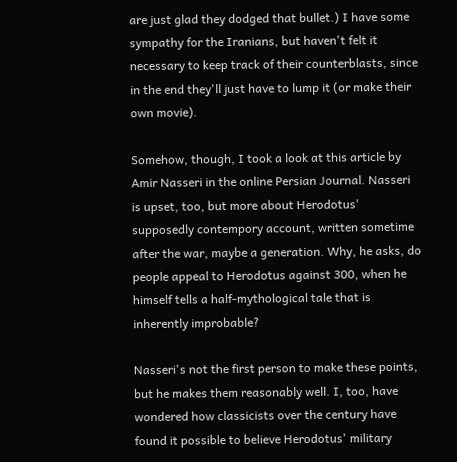are just glad they dodged that bullet.) I have some sympathy for the Iranians, but haven't felt it necessary to keep track of their counterblasts, since in the end they'll just have to lump it (or make their own movie).

Somehow, though, I took a look at this article by Amir Nasseri in the online Persian Journal. Nasseri is upset, too, but more about Herodotus' supposedly contempory account, written sometime after the war, maybe a generation. Why, he asks, do people appeal to Herodotus against 300, when he himself tells a half-mythological tale that is inherently improbable?

Nasseri's not the first person to make these points, but he makes them reasonably well. I, too, have wondered how classicists over the century have found it possible to believe Herodotus' military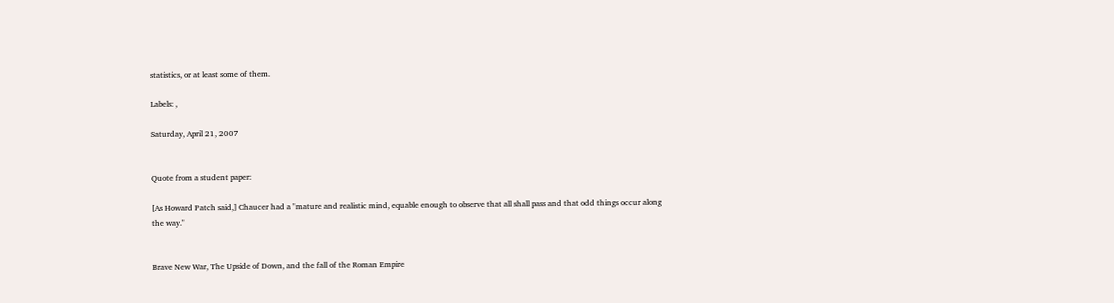statistics, or at least some of them.

Labels: ,

Saturday, April 21, 2007


Quote from a student paper:

[As Howard Patch said,] Chaucer had a "mature and realistic mind, equable enough to observe that all shall pass and that odd things occur along the way."


Brave New War, The Upside of Down, and the fall of the Roman Empire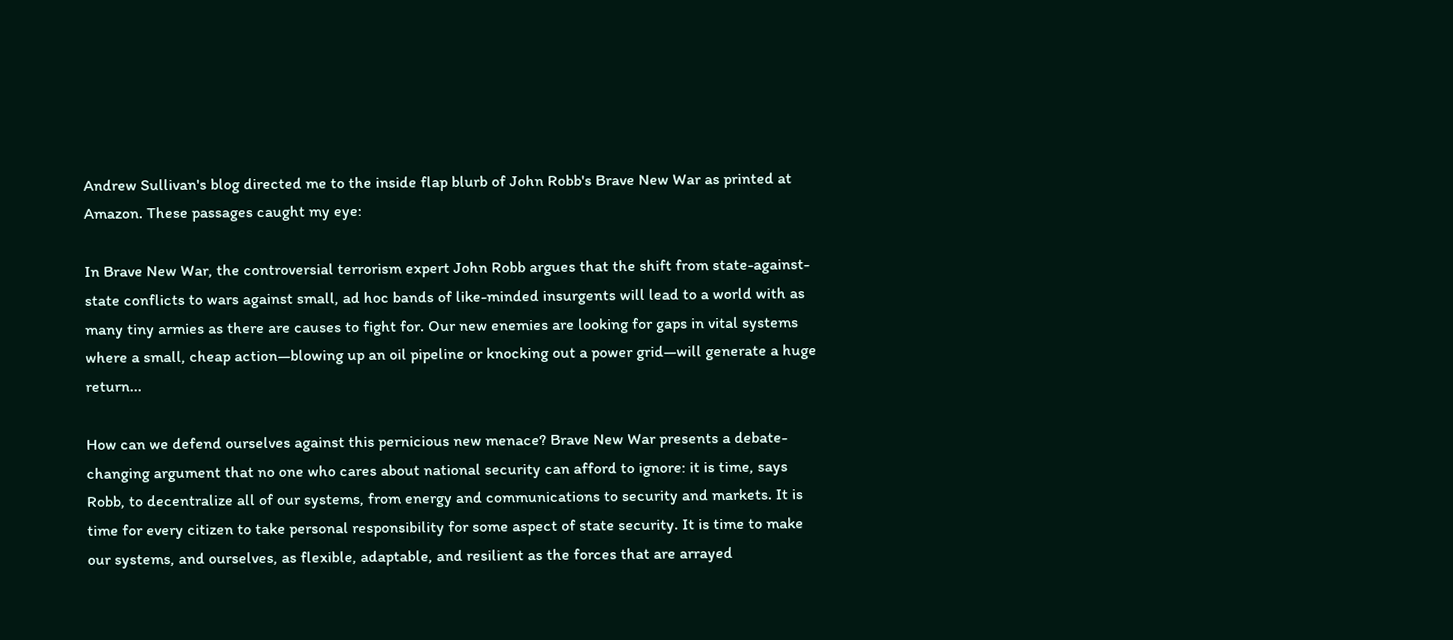Andrew Sullivan's blog directed me to the inside flap blurb of John Robb's Brave New War as printed at Amazon. These passages caught my eye:

In Brave New War, the controversial terrorism expert John Robb argues that the shift from state-against-state conflicts to wars against small, ad hoc bands of like-minded insurgents will lead to a world with as many tiny armies as there are causes to fight for. Our new enemies are looking for gaps in vital systems where a small, cheap action—blowing up an oil pipeline or knocking out a power grid—will generate a huge return...

How can we defend ourselves against this pernicious new menace? Brave New War presents a debate-changing argument that no one who cares about national security can afford to ignore: it is time, says Robb, to decentralize all of our systems, from energy and communications to security and markets. It is time for every citizen to take personal responsibility for some aspect of state security. It is time to make our systems, and ourselves, as flexible, adaptable, and resilient as the forces that are arrayed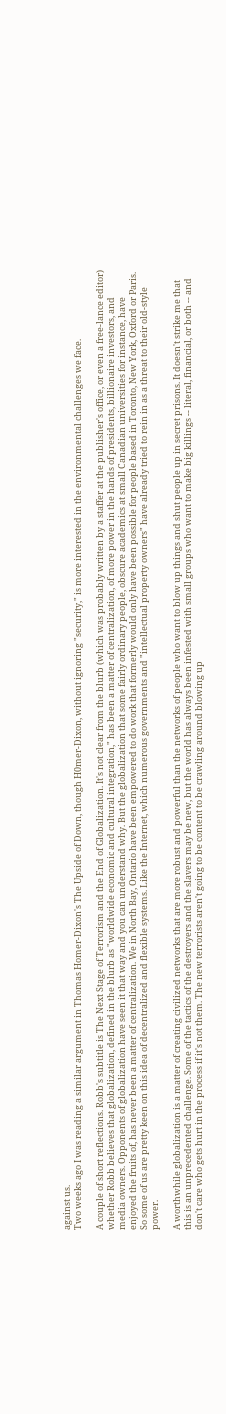against us.
Two weeks ago I was reading a similar argument in Thomas Homer-Dixon's The Upside of Down, though H0mer-Dixon, without ignoring "security," is more interested in the environmental challenges we face.

A couple of short reflections. Robb's subtitle is The Next Stage of Terrorism and the End of Globalization. It's not clear from the blurb (which was probably written by a staffer at the publisher's office, or even a free-lance editor) whether Robb believes that globalization, defined in the blurb as "worldwide economic and cultural integration," has been a matter of centralization, of more power in the hands of presidents, billionaire investors, and media owners. Opponents of globalization have seen it that way and you can understand why. But the globalization that some fairly ordinary people, obscure academics at small Canadian universities for instance, have enjoyed the fruits of, has never been a matter of centralization. We in North Bay, Ontario have been empowered to do work that formerly would only have been possible for people based in Toronto, New York, Oxford or Paris. So some of us are pretty keen on this idea of decentralized and flexible systems. Like the Internet, which numerous governments and "intellectual property owners" have already tried to rein in as a threat to their old-style power.

A worthwhile globalization is a matter of creating civilized networks that are more robust and powerful than the networks of people who want to blow up things and shut people up in secret prisons. It doesn't strike me that this is an unprecedented challenge. Some of the tactics of the destroyers and the slavers may be new, but the world has always been infested with small groups who want to make big killings -- literal, financial, or both -- and don't care who gets hurt in the process if it's not them. The new terrorists aren't going to be content to be crawling around blowing up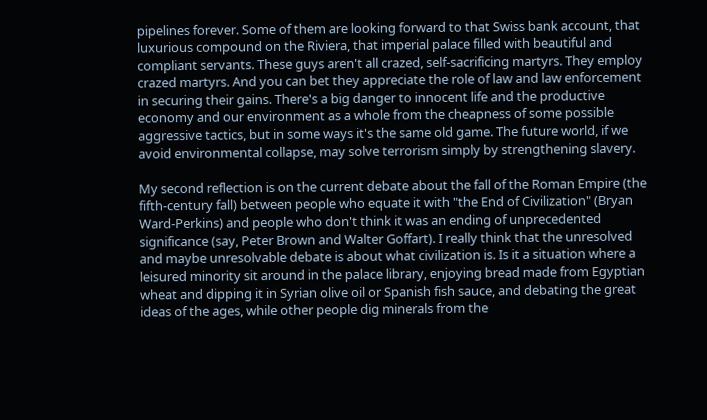pipelines forever. Some of them are looking forward to that Swiss bank account, that luxurious compound on the Riviera, that imperial palace filled with beautiful and compliant servants. These guys aren't all crazed, self-sacrificing martyrs. They employ crazed martyrs. And you can bet they appreciate the role of law and law enforcement in securing their gains. There's a big danger to innocent life and the productive economy and our environment as a whole from the cheapness of some possible aggressive tactics, but in some ways it's the same old game. The future world, if we avoid environmental collapse, may solve terrorism simply by strengthening slavery.

My second reflection is on the current debate about the fall of the Roman Empire (the fifth-century fall) between people who equate it with "the End of Civilization" (Bryan Ward-Perkins) and people who don't think it was an ending of unprecedented significance (say, Peter Brown and Walter Goffart). I really think that the unresolved and maybe unresolvable debate is about what civilization is. Is it a situation where a leisured minority sit around in the palace library, enjoying bread made from Egyptian wheat and dipping it in Syrian olive oil or Spanish fish sauce, and debating the great ideas of the ages, while other people dig minerals from the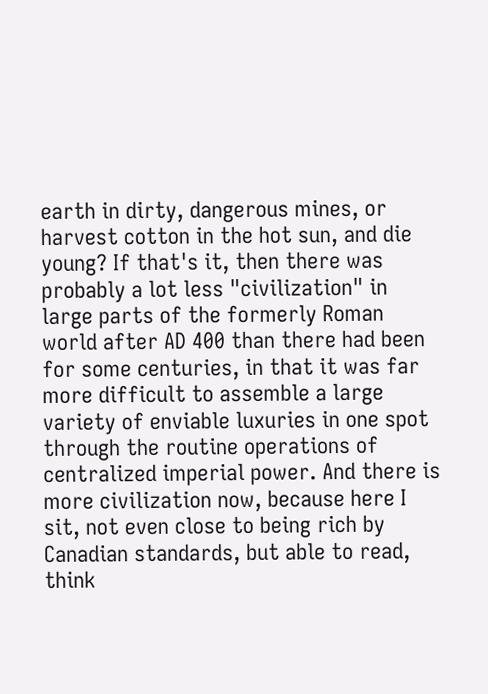earth in dirty, dangerous mines, or harvest cotton in the hot sun, and die young? If that's it, then there was probably a lot less "civilization" in large parts of the formerly Roman world after AD 400 than there had been for some centuries, in that it was far more difficult to assemble a large variety of enviable luxuries in one spot through the routine operations of centralized imperial power. And there is more civilization now, because here I sit, not even close to being rich by Canadian standards, but able to read, think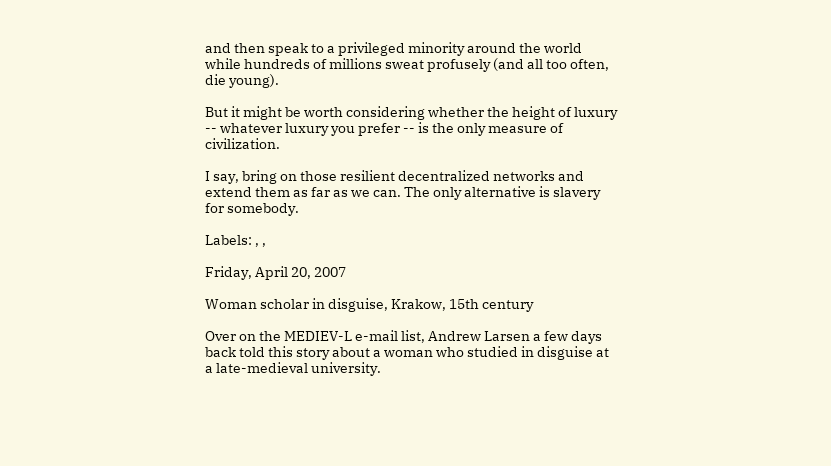and then speak to a privileged minority around the world while hundreds of millions sweat profusely (and all too often, die young).

But it might be worth considering whether the height of luxury -- whatever luxury you prefer -- is the only measure of civilization.

I say, bring on those resilient decentralized networks and extend them as far as we can. The only alternative is slavery for somebody.

Labels: , ,

Friday, April 20, 2007

Woman scholar in disguise, Krakow, 15th century

Over on the MEDIEV-L e-mail list, Andrew Larsen a few days back told this story about a woman who studied in disguise at a late-medieval university.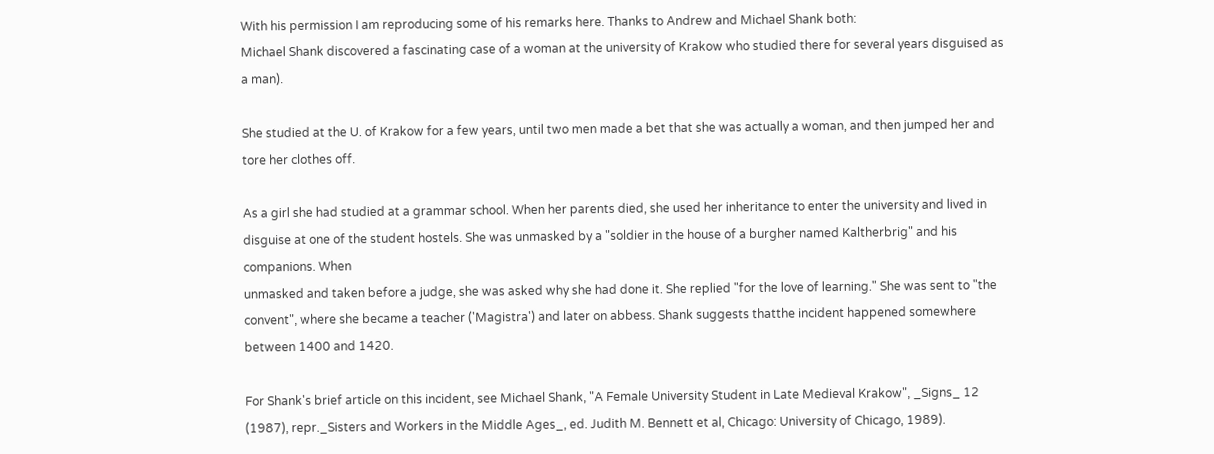With his permission I am reproducing some of his remarks here. Thanks to Andrew and Michael Shank both:
Michael Shank discovered a fascinating case of a woman at the university of Krakow who studied there for several years disguised as a man).

She studied at the U. of Krakow for a few years, until two men made a bet that she was actually a woman, and then jumped her and tore her clothes off.

As a girl she had studied at a grammar school. When her parents died, she used her inheritance to enter the university and lived in disguise at one of the student hostels. She was unmasked by a "soldier in the house of a burgher named Kaltherbrig" and his companions. When
unmasked and taken before a judge, she was asked why she had done it. She replied "for the love of learning." She was sent to "the convent", where she became a teacher ('Magistra') and later on abbess. Shank suggests thatthe incident happened somewhere between 1400 and 1420.

For Shank's brief article on this incident, see Michael Shank, "A Female University Student in Late Medieval Krakow", _Signs_ 12 (1987), repr._Sisters and Workers in the Middle Ages_, ed. Judith M. Bennett et al, Chicago: University of Chicago, 1989).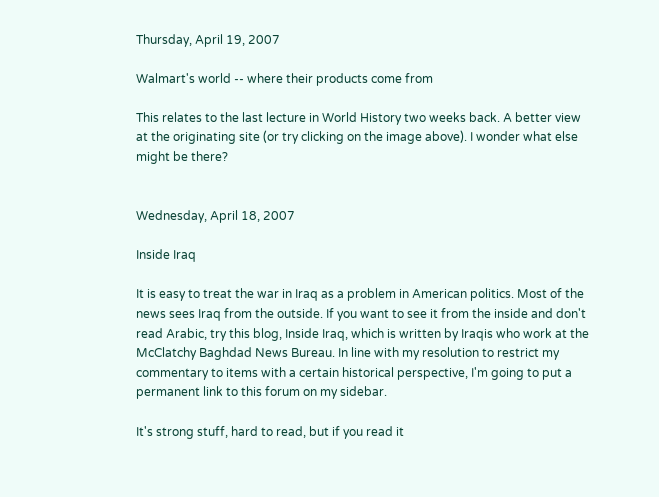Thursday, April 19, 2007

Walmart's world -- where their products come from

This relates to the last lecture in World History two weeks back. A better view at the originating site (or try clicking on the image above). I wonder what else might be there?


Wednesday, April 18, 2007

Inside Iraq

It is easy to treat the war in Iraq as a problem in American politics. Most of the news sees Iraq from the outside. If you want to see it from the inside and don't read Arabic, try this blog, Inside Iraq, which is written by Iraqis who work at the McClatchy Baghdad News Bureau. In line with my resolution to restrict my commentary to items with a certain historical perspective, I'm going to put a permanent link to this forum on my sidebar.

It's strong stuff, hard to read, but if you read it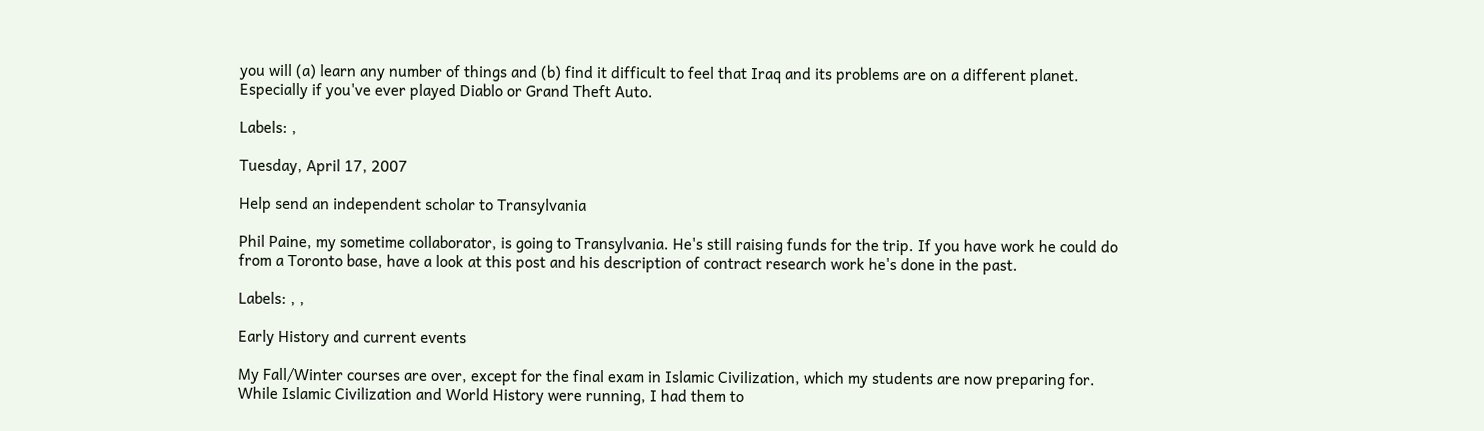you will (a) learn any number of things and (b) find it difficult to feel that Iraq and its problems are on a different planet. Especially if you've ever played Diablo or Grand Theft Auto.

Labels: ,

Tuesday, April 17, 2007

Help send an independent scholar to Transylvania

Phil Paine, my sometime collaborator, is going to Transylvania. He's still raising funds for the trip. If you have work he could do from a Toronto base, have a look at this post and his description of contract research work he's done in the past.

Labels: , ,

Early History and current events

My Fall/Winter courses are over, except for the final exam in Islamic Civilization, which my students are now preparing for. While Islamic Civilization and World History were running, I had them to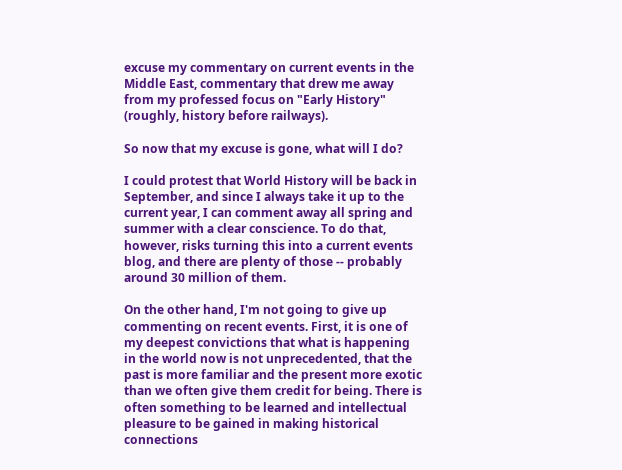excuse my commentary on current events in the Middle East, commentary that drew me away from my professed focus on "Early History" (roughly, history before railways).

So now that my excuse is gone, what will I do?

I could protest that World History will be back in September, and since I always take it up to the current year, I can comment away all spring and summer with a clear conscience. To do that, however, risks turning this into a current events blog, and there are plenty of those -- probably around 30 million of them.

On the other hand, I'm not going to give up commenting on recent events. First, it is one of my deepest convictions that what is happening in the world now is not unprecedented, that the past is more familiar and the present more exotic than we often give them credit for being. There is often something to be learned and intellectual pleasure to be gained in making historical connections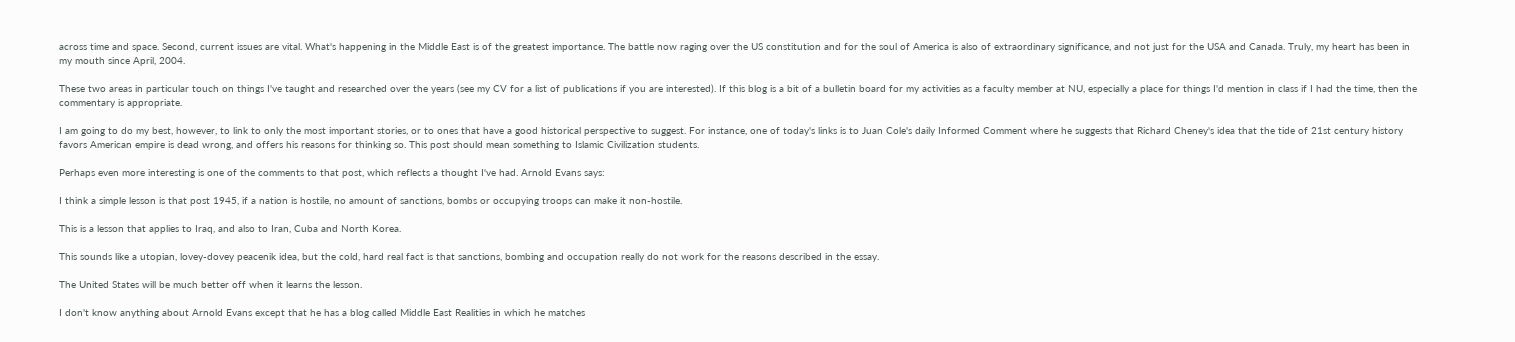across time and space. Second, current issues are vital. What's happening in the Middle East is of the greatest importance. The battle now raging over the US constitution and for the soul of America is also of extraordinary significance, and not just for the USA and Canada. Truly, my heart has been in my mouth since April, 2004.

These two areas in particular touch on things I've taught and researched over the years (see my CV for a list of publications if you are interested). If this blog is a bit of a bulletin board for my activities as a faculty member at NU, especially a place for things I'd mention in class if I had the time, then the commentary is appropriate.

I am going to do my best, however, to link to only the most important stories, or to ones that have a good historical perspective to suggest. For instance, one of today's links is to Juan Cole's daily Informed Comment where he suggests that Richard Cheney's idea that the tide of 21st century history favors American empire is dead wrong, and offers his reasons for thinking so. This post should mean something to Islamic Civilization students.

Perhaps even more interesting is one of the comments to that post, which reflects a thought I've had. Arnold Evans says:

I think a simple lesson is that post 1945, if a nation is hostile, no amount of sanctions, bombs or occupying troops can make it non-hostile.

This is a lesson that applies to Iraq, and also to Iran, Cuba and North Korea.

This sounds like a utopian, lovey-dovey peacenik idea, but the cold, hard real fact is that sanctions, bombing and occupation really do not work for the reasons described in the essay.

The United States will be much better off when it learns the lesson.

I don't know anything about Arnold Evans except that he has a blog called Middle East Realities in which he matches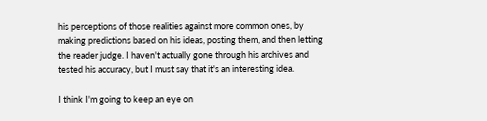his perceptions of those realities against more common ones, by making predictions based on his ideas, posting them, and then letting the reader judge. I haven't actually gone through his archives and tested his accuracy, but I must say that it's an interesting idea.

I think I'm going to keep an eye on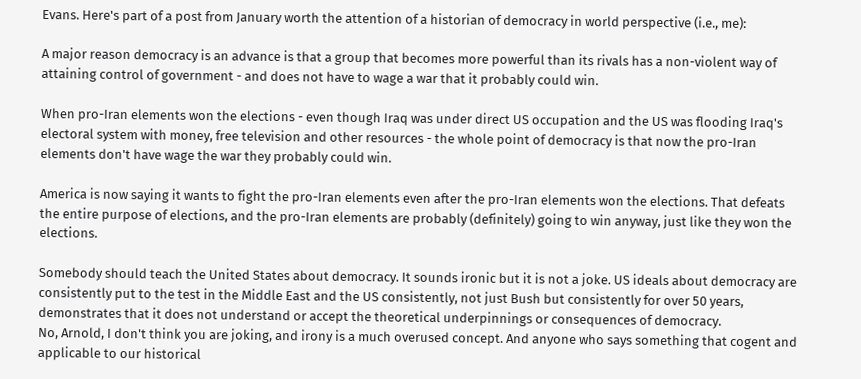Evans. Here's part of a post from January worth the attention of a historian of democracy in world perspective (i.e., me):

A major reason democracy is an advance is that a group that becomes more powerful than its rivals has a non-violent way of attaining control of government - and does not have to wage a war that it probably could win.

When pro-Iran elements won the elections - even though Iraq was under direct US occupation and the US was flooding Iraq's electoral system with money, free television and other resources - the whole point of democracy is that now the pro-Iran elements don't have wage the war they probably could win.

America is now saying it wants to fight the pro-Iran elements even after the pro-Iran elements won the elections. That defeats the entire purpose of elections, and the pro-Iran elements are probably (definitely) going to win anyway, just like they won the elections.

Somebody should teach the United States about democracy. It sounds ironic but it is not a joke. US ideals about democracy are consistently put to the test in the Middle East and the US consistently, not just Bush but consistently for over 50 years, demonstrates that it does not understand or accept the theoretical underpinnings or consequences of democracy.
No, Arnold, I don't think you are joking, and irony is a much overused concept. And anyone who says something that cogent and applicable to our historical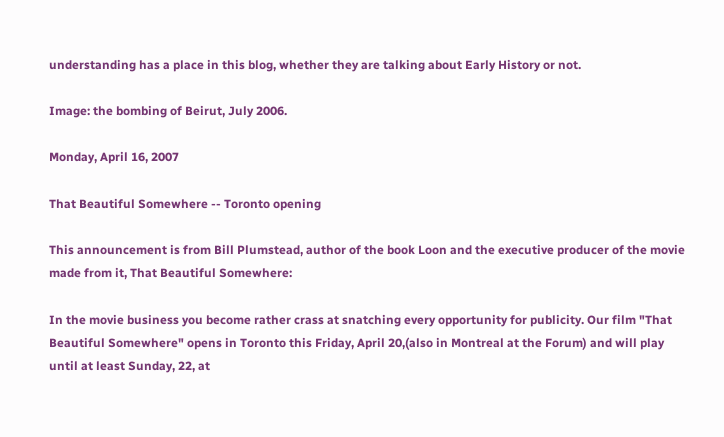understanding has a place in this blog, whether they are talking about Early History or not.

Image: the bombing of Beirut, July 2006.

Monday, April 16, 2007

That Beautiful Somewhere -- Toronto opening

This announcement is from Bill Plumstead, author of the book Loon and the executive producer of the movie made from it, That Beautiful Somewhere:

In the movie business you become rather crass at snatching every opportunity for publicity. Our film "That Beautiful Somewhere" opens in Toronto this Friday, April 20,(also in Montreal at the Forum) and will play until at least Sunday, 22, at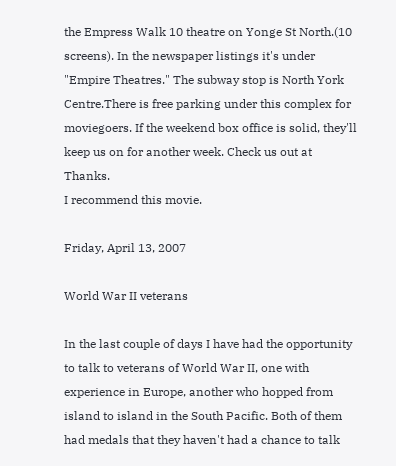the Empress Walk 10 theatre on Yonge St North.(10 screens). In the newspaper listings it's under "Empire Theatres." The subway stop is North York Centre.There is free parking under this complex for moviegoers. If the weekend box office is solid, they'll keep us on for another week. Check us out at Thanks.
I recommend this movie.

Friday, April 13, 2007

World War II veterans

In the last couple of days I have had the opportunity to talk to veterans of World War II, one with experience in Europe, another who hopped from island to island in the South Pacific. Both of them had medals that they haven't had a chance to talk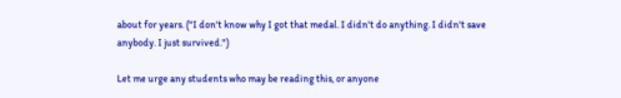about for years. ("I don't know why I got that medal. I didn't do anything. I didn't save anybody. I just survived.")

Let me urge any students who may be reading this, or anyone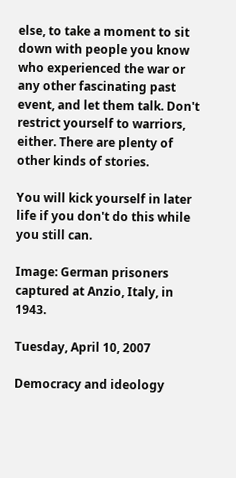else, to take a moment to sit down with people you know who experienced the war or any other fascinating past event, and let them talk. Don't restrict yourself to warriors, either. There are plenty of other kinds of stories.

You will kick yourself in later life if you don't do this while you still can.

Image: German prisoners captured at Anzio, Italy, in 1943.

Tuesday, April 10, 2007

Democracy and ideology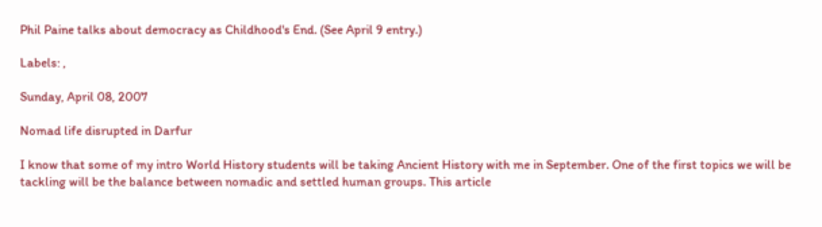Phil Paine talks about democracy as Childhood's End. (See April 9 entry.)

Labels: ,

Sunday, April 08, 2007

Nomad life disrupted in Darfur

I know that some of my intro World History students will be taking Ancient History with me in September. One of the first topics we will be tackling will be the balance between nomadic and settled human groups. This article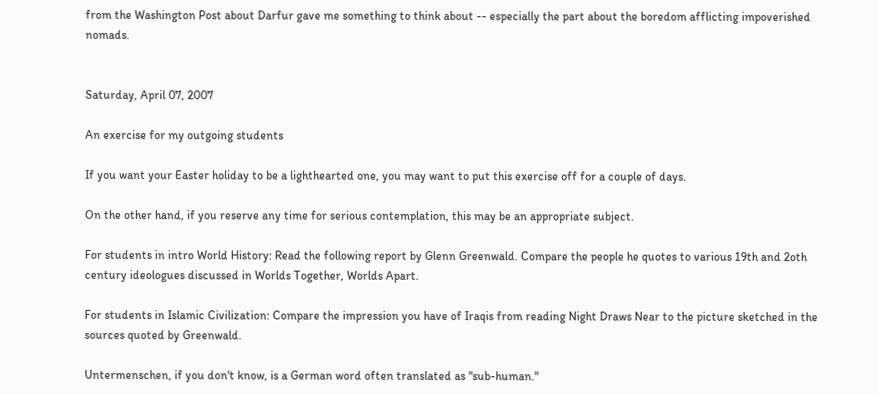from the Washington Post about Darfur gave me something to think about -- especially the part about the boredom afflicting impoverished nomads.


Saturday, April 07, 2007

An exercise for my outgoing students

If you want your Easter holiday to be a lighthearted one, you may want to put this exercise off for a couple of days.

On the other hand, if you reserve any time for serious contemplation, this may be an appropriate subject.

For students in intro World History: Read the following report by Glenn Greenwald. Compare the people he quotes to various 19th and 2oth century ideologues discussed in Worlds Together, Worlds Apart.

For students in Islamic Civilization: Compare the impression you have of Iraqis from reading Night Draws Near to the picture sketched in the sources quoted by Greenwald.

Untermenschen, if you don't know, is a German word often translated as "sub-human."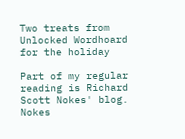Two treats from Unlocked Wordhoard for the holiday

Part of my regular reading is Richard Scott Nokes' blog. Nokes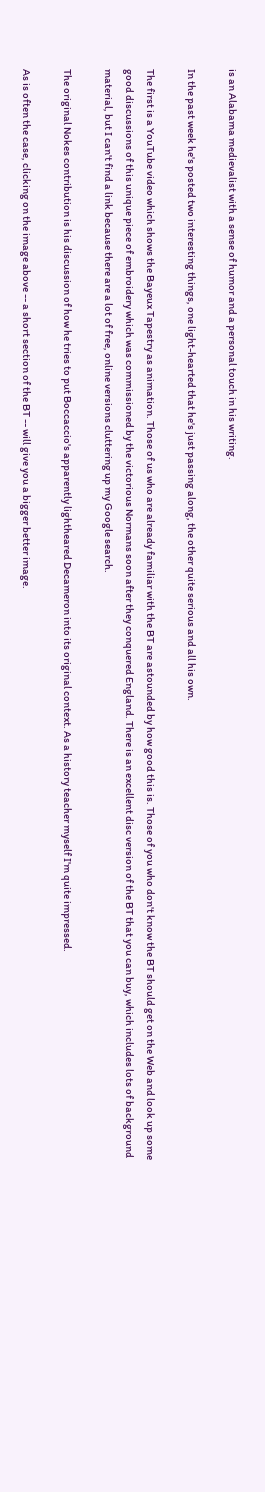is an Alabama medievalist with a sense of humor and a personal touch in his writing.

In the past week he's posted two interesting things, one light-hearted that he's just passing along, the other quite serious and all his own.

The first is a YouTube video which shows the Bayeux Tapestry as animation. Those of us who are already familiar with the BT are astounded by how good this is. Those of you who don't know the BT should get on the Web and look up some good discussions of this unique piece of embroidery which was commissioned by the victorious Normans soon after they conquered England. There is an excellent disc version of the BT that you can buy, which includes lots of background material, but I can't find a link because there are a lot of free, online versions cluttering up my Google search.

The original Nokes contribution is his discussion of how he tries to put Boccaccio's apparently lightheared Decameron into its original context. As a history teacher myself I'm quite impressed.

As is often the case, clicking on the image above -- a short section of the BT -- will give you a bigger better image.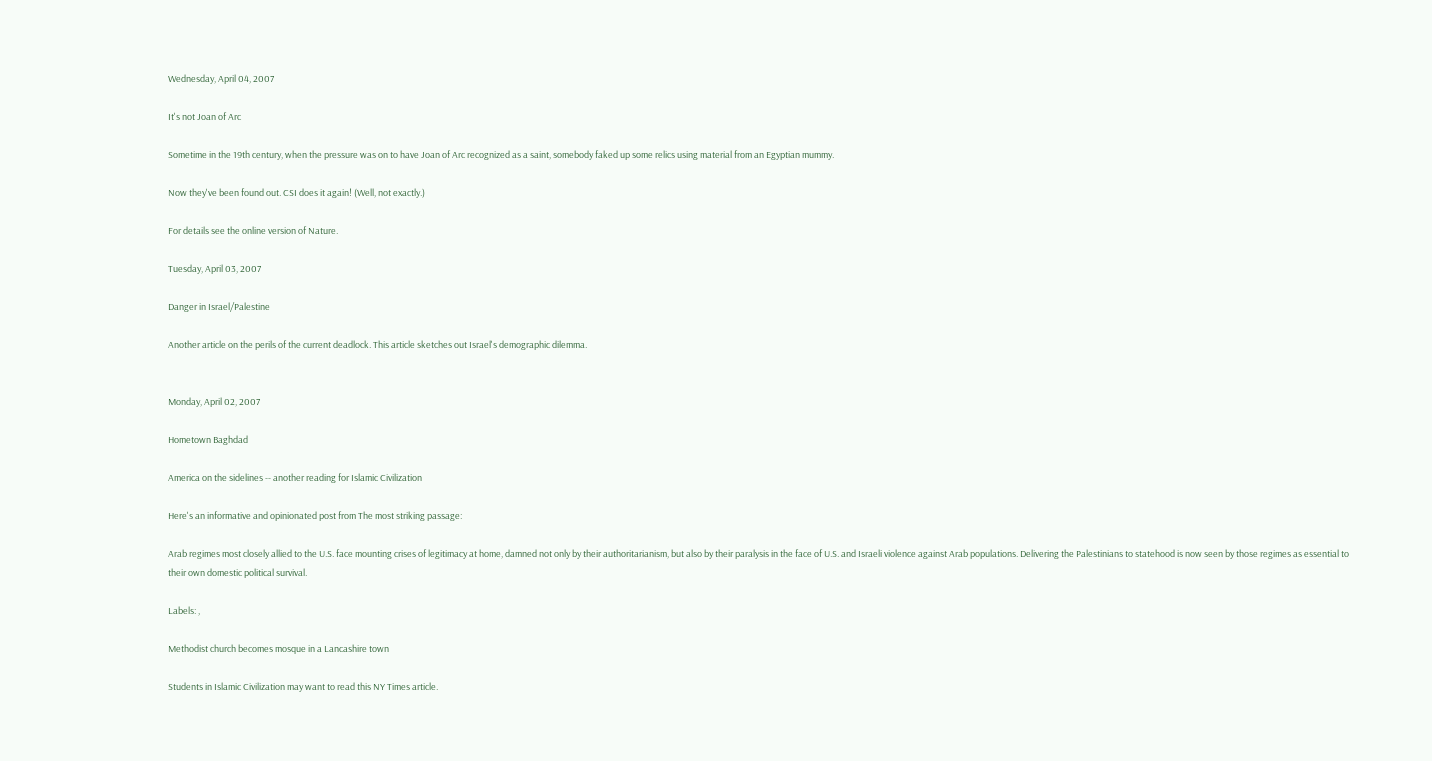Wednesday, April 04, 2007

It's not Joan of Arc

Sometime in the 19th century, when the pressure was on to have Joan of Arc recognized as a saint, somebody faked up some relics using material from an Egyptian mummy.

Now they've been found out. CSI does it again! (Well, not exactly.)

For details see the online version of Nature.

Tuesday, April 03, 2007

Danger in Israel/Palestine

Another article on the perils of the current deadlock. This article sketches out Israel's demographic dilemma.


Monday, April 02, 2007

Hometown Baghdad

America on the sidelines -- another reading for Islamic Civilization

Here's an informative and opinionated post from The most striking passage:

Arab regimes most closely allied to the U.S. face mounting crises of legitimacy at home, damned not only by their authoritarianism, but also by their paralysis in the face of U.S. and Israeli violence against Arab populations. Delivering the Palestinians to statehood is now seen by those regimes as essential to their own domestic political survival.

Labels: ,

Methodist church becomes mosque in a Lancashire town

Students in Islamic Civilization may want to read this NY Times article.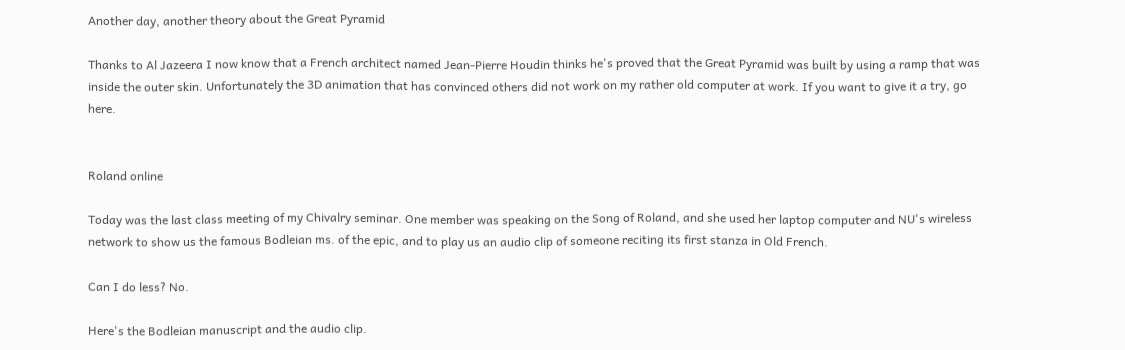Another day, another theory about the Great Pyramid

Thanks to Al Jazeera I now know that a French architect named Jean-Pierre Houdin thinks he's proved that the Great Pyramid was built by using a ramp that was inside the outer skin. Unfortunately the 3D animation that has convinced others did not work on my rather old computer at work. If you want to give it a try, go here.


Roland online

Today was the last class meeting of my Chivalry seminar. One member was speaking on the Song of Roland, and she used her laptop computer and NU's wireless network to show us the famous Bodleian ms. of the epic, and to play us an audio clip of someone reciting its first stanza in Old French.

Can I do less? No.

Here's the Bodleian manuscript and the audio clip.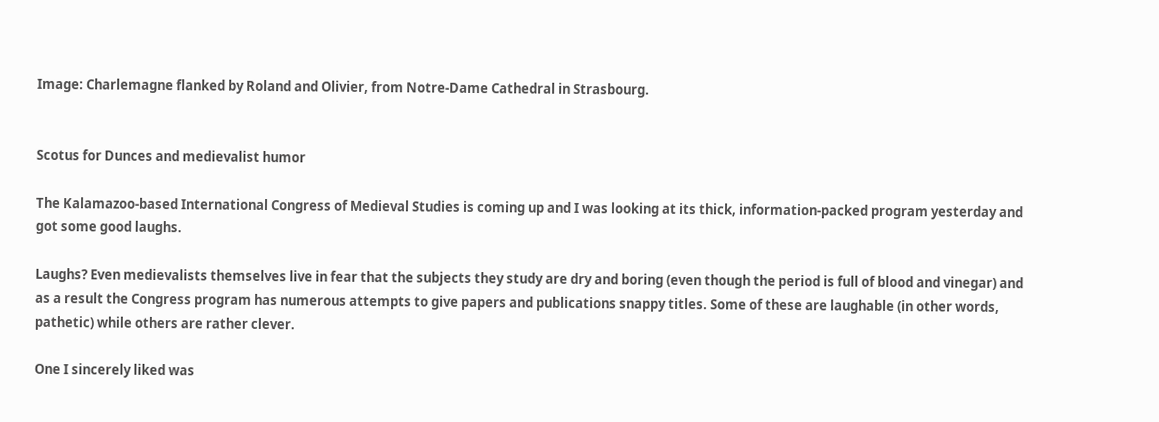Image: Charlemagne flanked by Roland and Olivier, from Notre-Dame Cathedral in Strasbourg.


Scotus for Dunces and medievalist humor

The Kalamazoo-based International Congress of Medieval Studies is coming up and I was looking at its thick, information-packed program yesterday and got some good laughs.

Laughs? Even medievalists themselves live in fear that the subjects they study are dry and boring (even though the period is full of blood and vinegar) and as a result the Congress program has numerous attempts to give papers and publications snappy titles. Some of these are laughable (in other words, pathetic) while others are rather clever.

One I sincerely liked was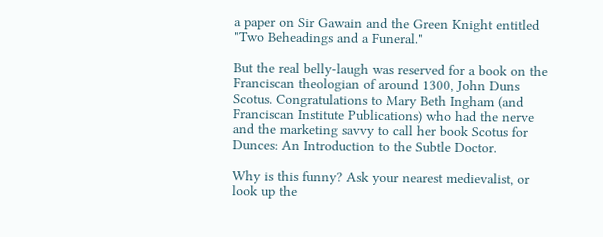a paper on Sir Gawain and the Green Knight entitled "Two Beheadings and a Funeral."

But the real belly-laugh was reserved for a book on the Franciscan theologian of around 1300, John Duns Scotus. Congratulations to Mary Beth Ingham (and Franciscan Institute Publications) who had the nerve and the marketing savvy to call her book Scotus for Dunces: An Introduction to the Subtle Doctor.

Why is this funny? Ask your nearest medievalist, or look up the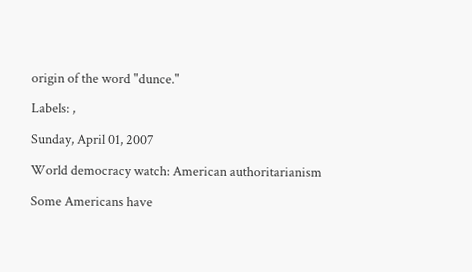origin of the word "dunce."

Labels: ,

Sunday, April 01, 2007

World democracy watch: American authoritarianism

Some Americans have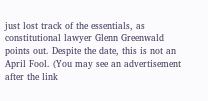just lost track of the essentials, as constitutional lawyer Glenn Greenwald points out. Despite the date, this is not an April Fool. (You may see an advertisement after the link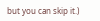but you can skip it.)